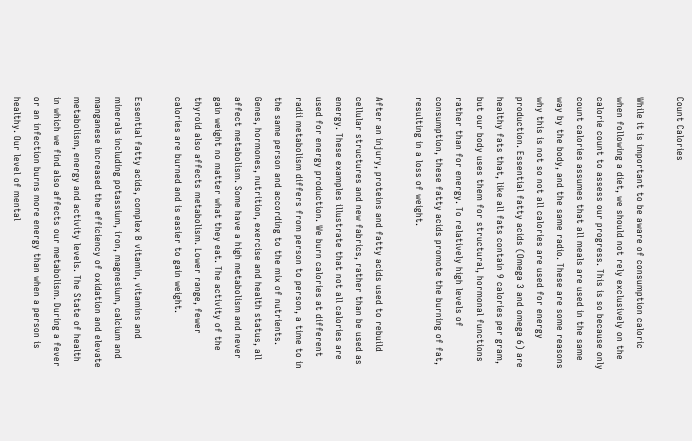Count Calories

While it is important to be aware of consumption caloric when following a diet, we should not rely exclusively on the calorie count to assess our progress. This is so because only count calories assumes that all meals are used in the same way by the body, and the same radio. These are some reasons why this is not so not all calories are used for energy production. Essential fatty acids (Omega 3 and omega 6) are healthy fats that, like all fats contain 9 calories per gram, but our body uses them for structural, hormonal functions rather than for energy. To relatively high levels of consumption, these fatty acids promote the burning of fat, resulting in a loss of weight.

After an injury, proteins and fatty acids used to rebuild cellular structures and new fabrics, rather than be used as energy. These examples illustrate that not all calories are used for energy production. We burn calories at different radii metabolism differs from person to person, a time to in the same person and according to the mix of nutrients. Genes, hormones, nutrition, exercise and health status, all affect metabolism. Some have a high metabolism and never gain weight no matter what they eat. The activity of the thyroid also affects metabolism. Lower range, fewer calories are burned and is easier to gain weight.

Essential fatty acids, complex B vitamin, vitamins and minerals including potassium, iron, magnesium, calcium and manganese increased the efficiency of oxidation and elevate metabolism, energy and activity levels. The State of health in which we find also affects our metabolism. During a fever or an infection burns more energy than when a person is healthy. Our level of mental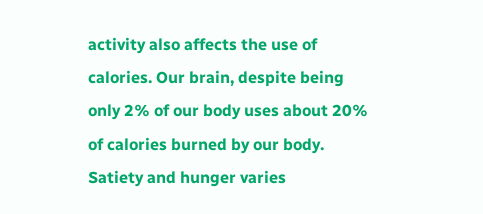activity also affects the use of calories. Our brain, despite being only 2% of our body uses about 20% of calories burned by our body. Satiety and hunger varies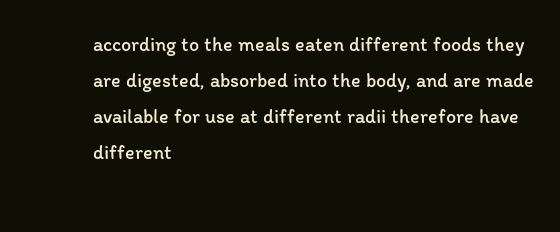according to the meals eaten different foods they are digested, absorbed into the body, and are made available for use at different radii therefore have different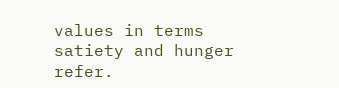values in terms satiety and hunger refer.